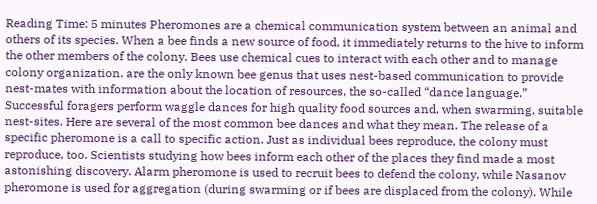Reading Time: 5 minutes Pheromones are a chemical communication system between an animal and others of its species. When a bee finds a new source of food, it immediately returns to the hive to inform the other members of the colony. Bees use chemical cues to interact with each other and to manage colony organization. are the only known bee genus that uses nest-based communication to provide nest-mates with information about the location of resources, the so-called “dance language.” Successful foragers perform waggle dances for high quality food sources and, when swarming, suitable nest-sites. Here are several of the most common bee dances and what they mean. The release of a specific pheromone is a call to specific action. Just as individual bees reproduce, the colony must reproduce, too. Scientists studying how bees inform each other of the places they find made a most astonishing discovery. Alarm pheromone is used to recruit bees to defend the colony, while Nasanov pheromone is used for aggregation (during swarming or if bees are displaced from the colony). While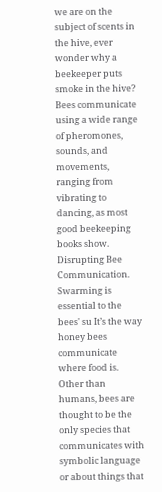we are on the subject of scents in the hive, ever wonder why a beekeeper puts smoke in the hive? Bees communicate using a wide range of pheromones, sounds, and movements, ranging from vibrating to dancing, as most good beekeeping books show. Disrupting Bee Communication. Swarming is essential to the bees' su It’s the way honey bees communicate where food is. Other than humans, bees are thought to be the only species that communicates with symbolic language or about things that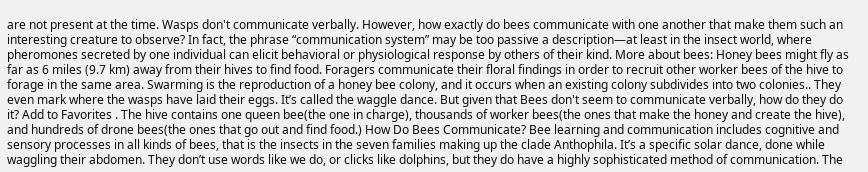are not present at the time. Wasps don't communicate verbally. However, how exactly do bees communicate with one another that make them such an interesting creature to observe? In fact, the phrase “communication system” may be too passive a description—at least in the insect world, where pheromones secreted by one individual can elicit behavioral or physiological response by others of their kind. More about bees: Honey bees might fly as far as 6 miles (9.7 km) away from their hives to find food. Foragers communicate their floral findings in order to recruit other worker bees of the hive to forage in the same area. Swarming is the reproduction of a honey bee colony, and it occurs when an existing colony subdivides into two colonies.. They even mark where the wasps have laid their eggs. It’s called the waggle dance. But given that Bees don't seem to communicate verbally, how do they do it? Add to Favorites . The hive contains one queen bee(the one in charge), thousands of worker bees(the ones that make the honey and create the hive), and hundreds of drone bees(the ones that go out and find food.) How Do Bees Communicate? Bee learning and communication includes cognitive and sensory processes in all kinds of bees, that is the insects in the seven families making up the clade Anthophila. It’s a specific solar dance, done while waggling their abdomen. They don’t use words like we do, or clicks like dolphins, but they do have a highly sophisticated method of communication. The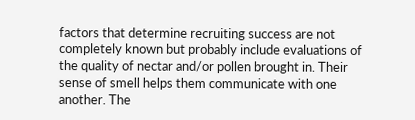factors that determine recruiting success are not completely known but probably include evaluations of the quality of nectar and/or pollen brought in. Their sense of smell helps them communicate with one another. The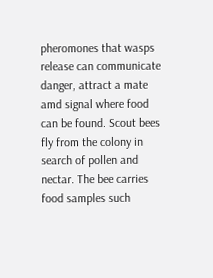pheromones that wasps release can communicate danger, attract a mate amd signal where food can be found. Scout bees fly from the colony in search of pollen and nectar. The bee carries food samples such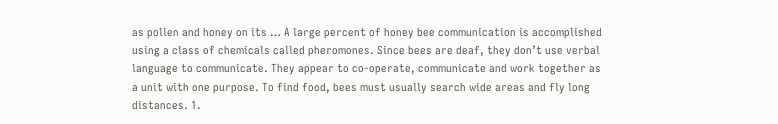as pollen and honey on its … A large percent of honey bee communication is accomplished using a class of chemicals called pheromones. Since bees are deaf, they don’t use verbal language to communicate. They appear to co-operate, communicate and work together as a unit with one purpose. To find food, bees must usually search wide areas and fly long distances. 1.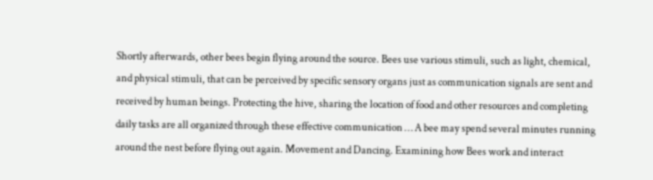Shortly afterwards, other bees begin flying around the source. Bees use various stimuli, such as light, chemical, and physical stimuli, that can be perceived by specific sensory organs just as communication signals are sent and received by human beings. Protecting the hive, sharing the location of food and other resources and completing daily tasks are all organized through these effective communication … A bee may spend several minutes running around the nest before flying out again. Movement and Dancing. Examining how Bees work and interact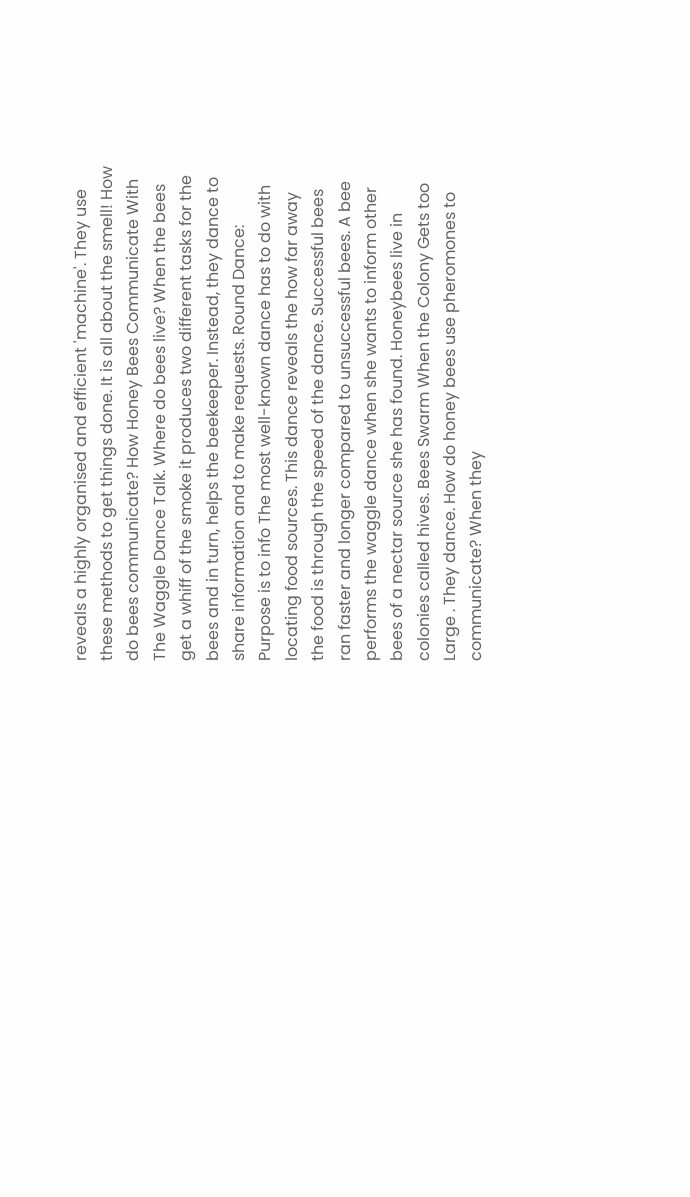reveals a highly organised and efficient 'machine'. They use these methods to get things done. It is all about the smell! How do bees communicate? How Honey Bees Communicate With The Waggle Dance Talk. Where do bees live? When the bees get a whiff of the smoke it produces two different tasks for the bees and in turn, helps the beekeeper. Instead, they dance to share information and to make requests. Round Dance: Purpose is to info The most well-known dance has to do with locating food sources. This dance reveals the how far away the food is through the speed of the dance. Successful bees ran faster and longer compared to unsuccessful bees. A bee performs the waggle dance when she wants to inform other bees of a nectar source she has found. Honeybees live in colonies called hives. Bees Swarm When the Colony Gets too Large . They dance. How do honey bees use pheromones to communicate? When they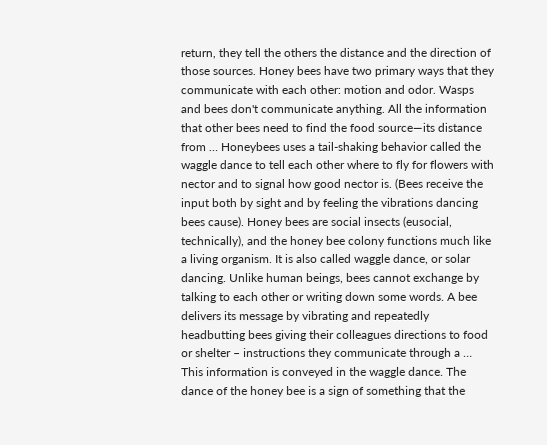return, they tell the others the distance and the direction of those sources. Honey bees have two primary ways that they communicate with each other: motion and odor. Wasps and bees don't communicate anything. All the information that other bees need to find the food source—its distance from … Honeybees uses a tail-shaking behavior called the waggle dance to tell each other where to fly for flowers with nector and to signal how good nector is. (Bees receive the input both by sight and by feeling the vibrations dancing bees cause). Honey bees are social insects (eusocial, technically), and the honey bee colony functions much like a living organism. It is also called waggle dance, or solar dancing. Unlike human beings, bees cannot exchange by talking to each other or writing down some words. A bee delivers its message by vibrating and repeatedly headbutting bees giving their colleagues directions to food or shelter – instructions they communicate through a … This information is conveyed in the waggle dance. The dance of the honey bee is a sign of something that the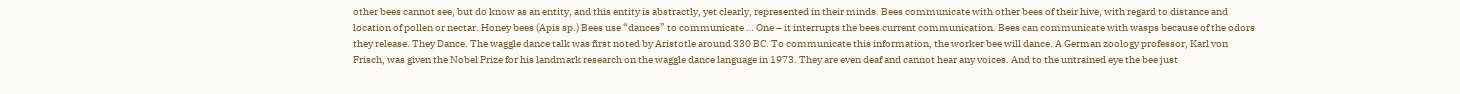other bees cannot see, but do know as an entity, and this entity is abstractly, yet clearly, represented in their minds. Bees communicate with other bees of their hive, with regard to distance and location of pollen or nectar. Honey bees (Apis sp.) Bees use “dances” to communicate … One – it interrupts the bees current communication. Bees can communicate with wasps because of the odors they release. They Dance. The waggle dance talk was first noted by Aristotle around 330 BC. To communicate this information, the worker bee will dance. A German zoology professor, Karl von Frisch, was given the Nobel Prize for his landmark research on the waggle dance language in 1973. They are even deaf and cannot hear any voices. And to the untrained eye the bee just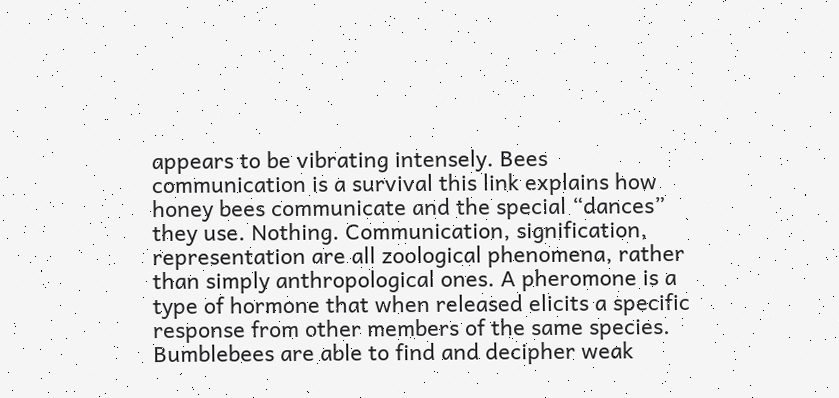appears to be vibrating intensely. Bees communication is a survival this link explains how honey bees communicate and the special “dances” they use. Nothing. Communication, signification, representation are all zoological phenomena, rather than simply anthropological ones. A pheromone is a type of hormone that when released elicits a specific response from other members of the same species. Bumblebees are able to find and decipher weak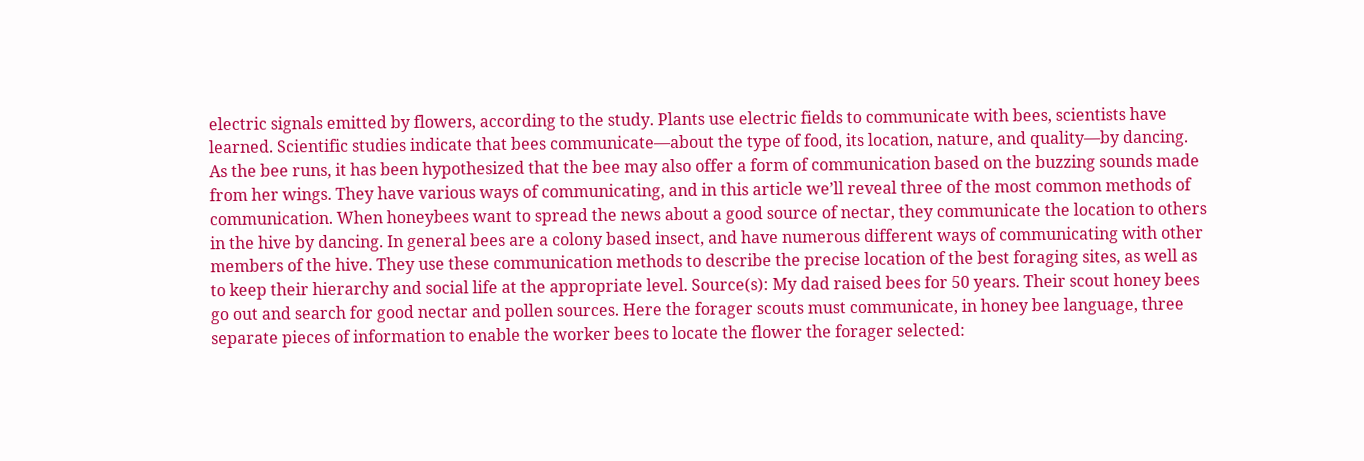electric signals emitted by flowers, according to the study. Plants use electric fields to communicate with bees, scientists have learned. Scientific studies indicate that bees communicate—about the type of food, its location, nature, and quality—by dancing. As the bee runs, it has been hypothesized that the bee may also offer a form of communication based on the buzzing sounds made from her wings. They have various ways of communicating, and in this article we’ll reveal three of the most common methods of communication. When honeybees want to spread the news about a good source of nectar, they communicate the location to others in the hive by dancing. In general bees are a colony based insect, and have numerous different ways of communicating with other members of the hive. They use these communication methods to describe the precise location of the best foraging sites, as well as to keep their hierarchy and social life at the appropriate level. Source(s): My dad raised bees for 50 years. Their scout honey bees go out and search for good nectar and pollen sources. Here the forager scouts must communicate, in honey bee language, three separate pieces of information to enable the worker bees to locate the flower the forager selected: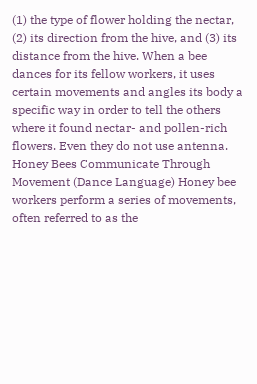(1) the type of flower holding the nectar, (2) its direction from the hive, and (3) its distance from the hive. When a bee dances for its fellow workers, it uses certain movements and angles its body a specific way in order to tell the others where it found nectar- and pollen-rich flowers. Even they do not use antenna. Honey Bees Communicate Through Movement (Dance Language) Honey bee workers perform a series of movements, often referred to as the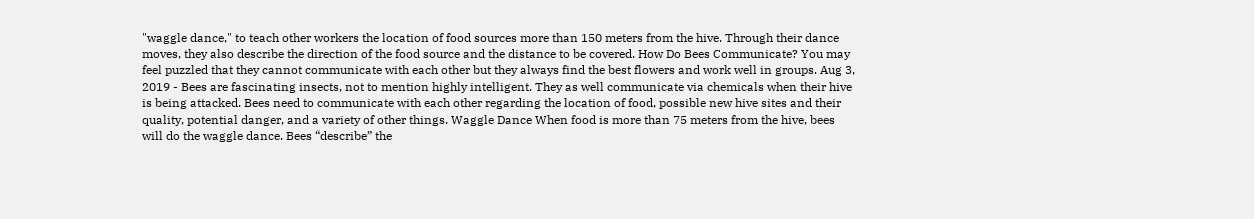"waggle dance," to teach other workers the location of food sources more than 150 meters from the hive. Through their dance moves, they also describe the direction of the food source and the distance to be covered. How Do Bees Communicate? You may feel puzzled that they cannot communicate with each other but they always find the best flowers and work well in groups. Aug 3, 2019 - Bees are fascinating insects, not to mention highly intelligent. They as well communicate via chemicals when their hive is being attacked. Bees need to communicate with each other regarding the location of food, possible new hive sites and their quality, potential danger, and a variety of other things. Waggle Dance When food is more than 75 meters from the hive, bees will do the waggle dance. Bees “describe” the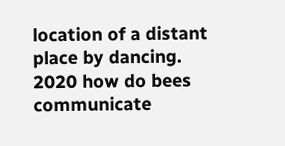location of a distant place by dancing.
2020 how do bees communicate